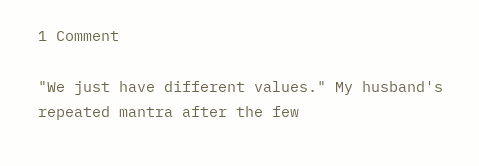1 Comment

"We just have different values." My husband's repeated mantra after the few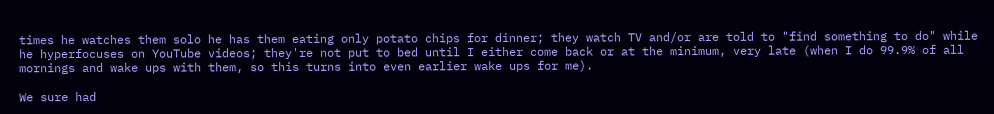times he watches them solo he has them eating only potato chips for dinner; they watch TV and/or are told to "find something to do" while he hyperfocuses on YouTube videos; they're not put to bed until I either come back or at the minimum, very late (when I do 99.9% of all mornings and wake ups with them, so this turns into even earlier wake ups for me).

We sure had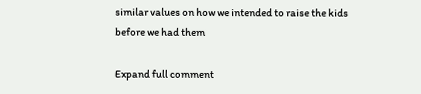similar values on how we intended to raise the kids before we had them

Expand full comment